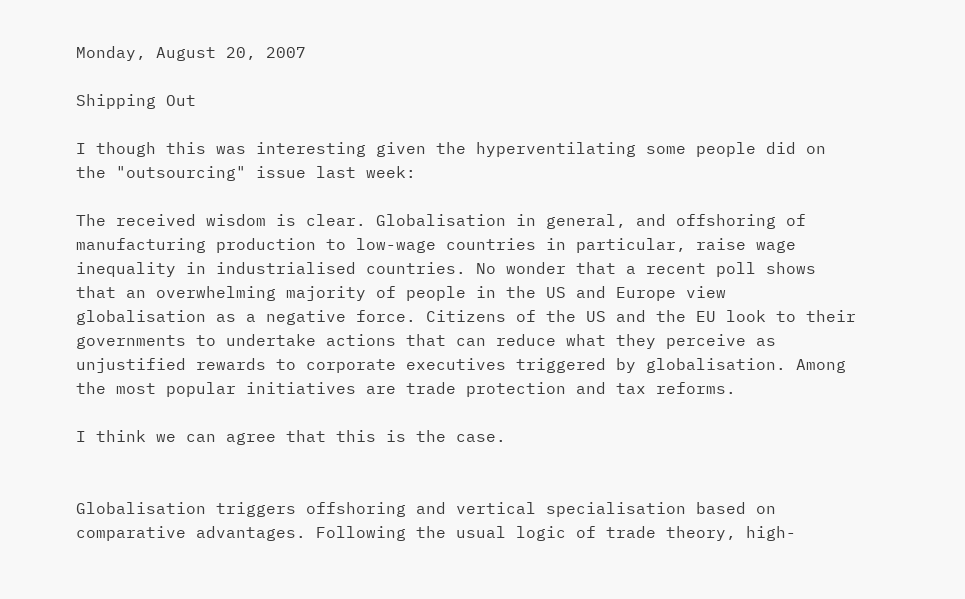Monday, August 20, 2007

Shipping Out

I though this was interesting given the hyperventilating some people did on the "outsourcing" issue last week:

The received wisdom is clear. Globalisation in general, and offshoring of manufacturing production to low-wage countries in particular, raise wage inequality in industrialised countries. No wonder that a recent poll shows that an overwhelming majority of people in the US and Europe view globalisation as a negative force. Citizens of the US and the EU look to their governments to undertake actions that can reduce what they perceive as unjustified rewards to corporate executives triggered by globalisation. Among the most popular initiatives are trade protection and tax reforms.

I think we can agree that this is the case.


Globalisation triggers offshoring and vertical specialisation based on comparative advantages. Following the usual logic of trade theory, high-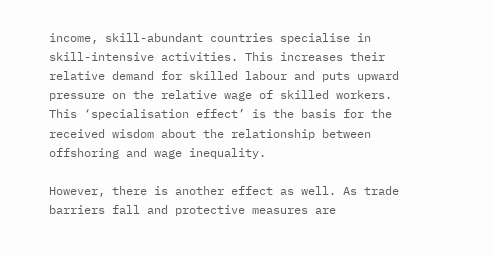income, skill-abundant countries specialise in skill-intensive activities. This increases their relative demand for skilled labour and puts upward pressure on the relative wage of skilled workers. This ‘specialisation effect’ is the basis for the received wisdom about the relationship between offshoring and wage inequality.

However, there is another effect as well. As trade barriers fall and protective measures are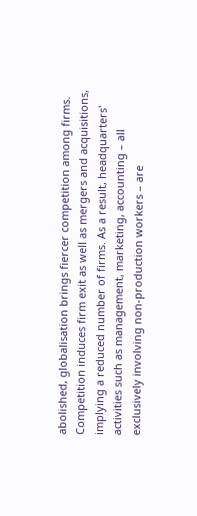abolished, globalisation brings fiercer competition among firms. Competition induces firm exit as well as mergers and acquisitions, implying a reduced number of firms. As a result, headquarters' activities such as management, marketing, accounting – all exclusively involving non-production workers – are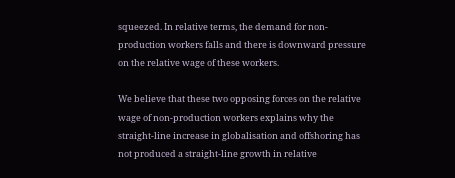squeezed. In relative terms, the demand for non-production workers falls and there is downward pressure on the relative wage of these workers.

We believe that these two opposing forces on the relative wage of non-production workers explains why the straight-line increase in globalisation and offshoring has not produced a straight-line growth in relative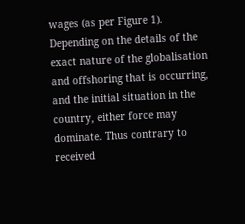wages (as per Figure 1). Depending on the details of the exact nature of the globalisation and offshoring that is occurring, and the initial situation in the country, either force may dominate. Thus contrary to received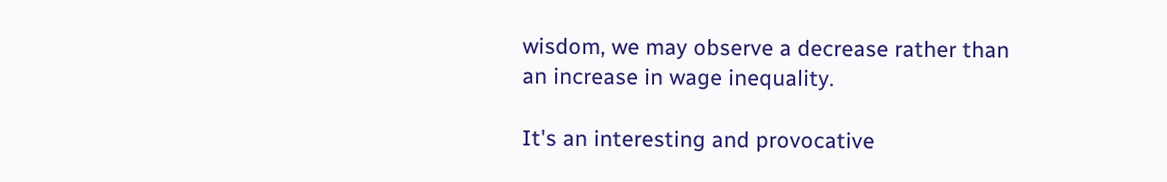wisdom, we may observe a decrease rather than an increase in wage inequality.

It's an interesting and provocative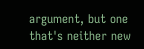argument, but one that's neither new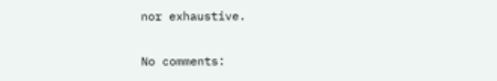nor exhaustive.

No comments: